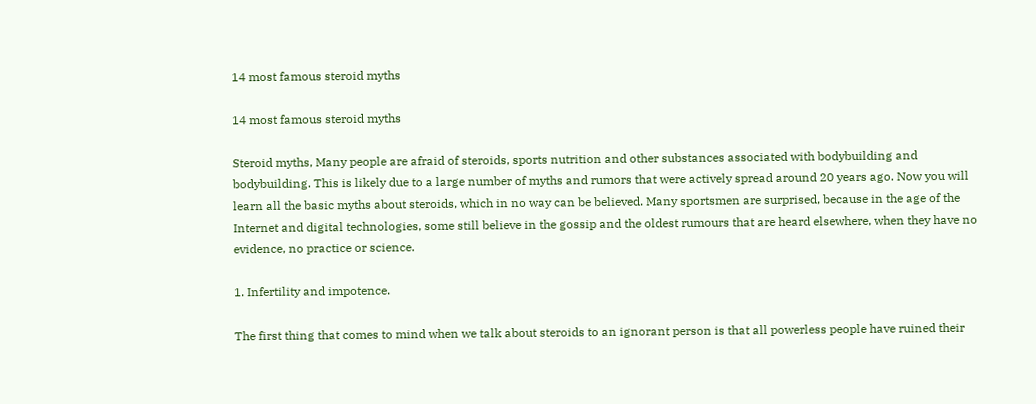14 most famous steroid myths

14 most famous steroid myths

Steroid myths, Many people are afraid of steroids, sports nutrition and other substances associated with bodybuilding and bodybuilding. This is likely due to a large number of myths and rumors that were actively spread around 20 years ago. Now you will learn all the basic myths about steroids, which in no way can be believed. Many sportsmen are surprised, because in the age of the Internet and digital technologies, some still believe in the gossip and the oldest rumours that are heard elsewhere, when they have no evidence, no practice or science.

1. Infertility and impotence.

The first thing that comes to mind when we talk about steroids to an ignorant person is that all powerless people have ruined their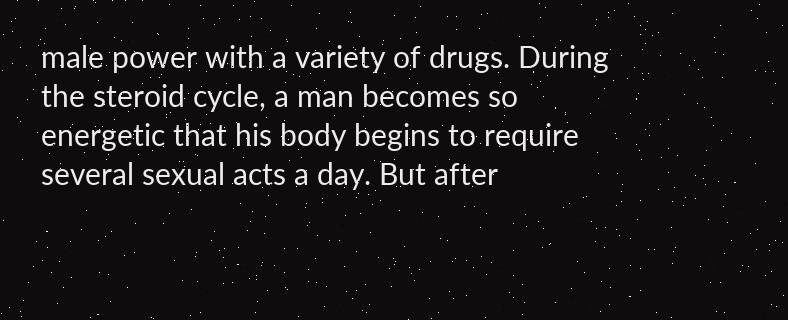male power with a variety of drugs. During the steroid cycle, a man becomes so energetic that his body begins to require several sexual acts a day. But after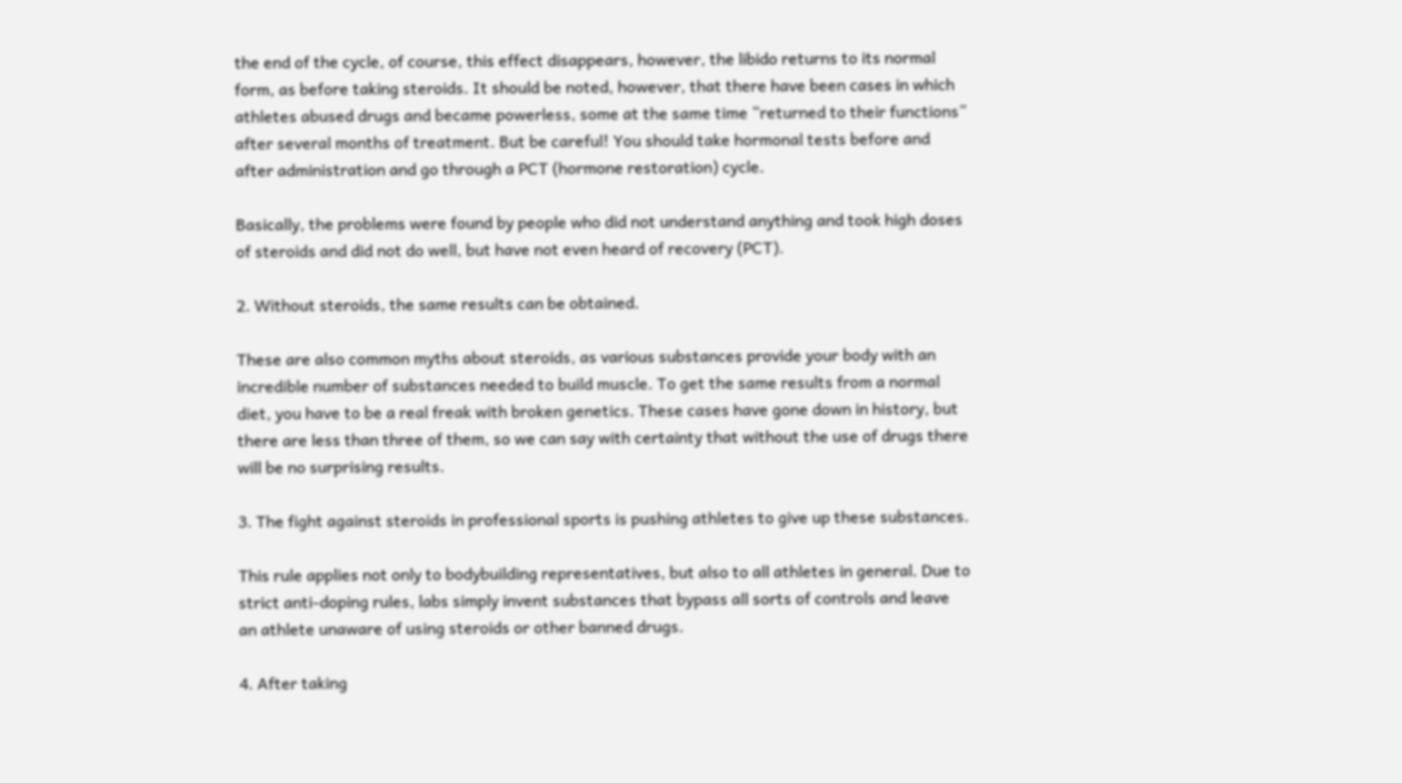the end of the cycle, of course, this effect disappears, however, the libido returns to its normal form, as before taking steroids. It should be noted, however, that there have been cases in which athletes abused drugs and became powerless, some at the same time “returned to their functions” after several months of treatment. But be careful! You should take hormonal tests before and after administration and go through a PCT (hormone restoration) cycle.

Basically, the problems were found by people who did not understand anything and took high doses of steroids and did not do well, but have not even heard of recovery (PCT).

2. Without steroids, the same results can be obtained.

These are also common myths about steroids, as various substances provide your body with an incredible number of substances needed to build muscle. To get the same results from a normal diet, you have to be a real freak with broken genetics. These cases have gone down in history, but there are less than three of them, so we can say with certainty that without the use of drugs there will be no surprising results.

3. The fight against steroids in professional sports is pushing athletes to give up these substances.

This rule applies not only to bodybuilding representatives, but also to all athletes in general. Due to strict anti-doping rules, labs simply invent substances that bypass all sorts of controls and leave an athlete unaware of using steroids or other banned drugs.

4. After taking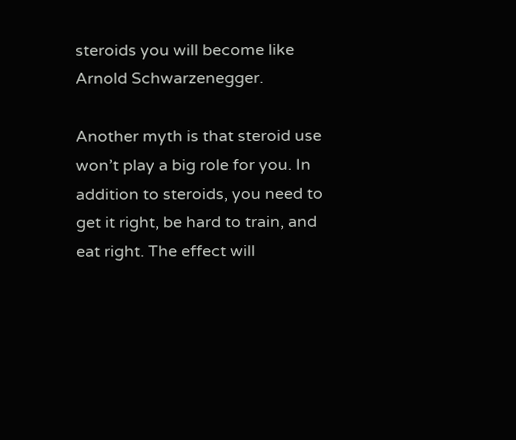steroids you will become like Arnold Schwarzenegger.

Another myth is that steroid use won’t play a big role for you. In addition to steroids, you need to get it right, be hard to train, and eat right. The effect will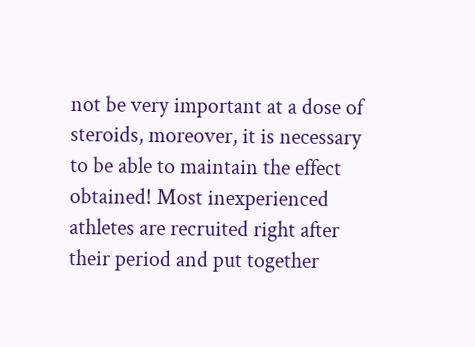not be very important at a dose of steroids, moreover, it is necessary to be able to maintain the effect obtained! Most inexperienced athletes are recruited right after their period and put together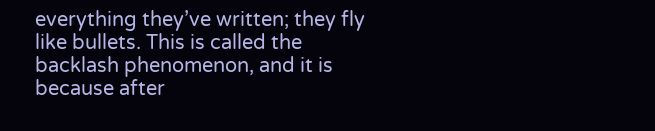everything they’ve written; they fly like bullets. This is called the backlash phenomenon, and it is because after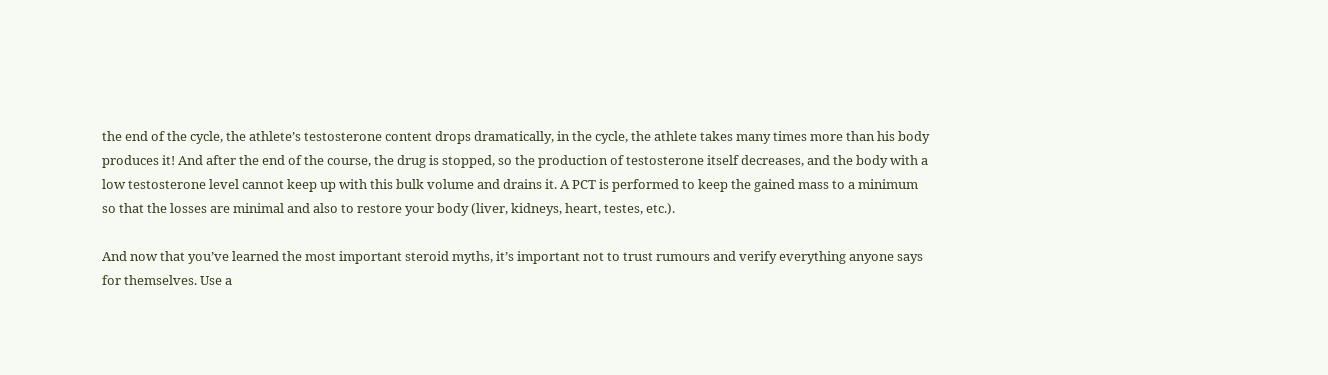the end of the cycle, the athlete’s testosterone content drops dramatically, in the cycle, the athlete takes many times more than his body produces it! And after the end of the course, the drug is stopped, so the production of testosterone itself decreases, and the body with a low testosterone level cannot keep up with this bulk volume and drains it. A PCT is performed to keep the gained mass to a minimum so that the losses are minimal and also to restore your body (liver, kidneys, heart, testes, etc.).

And now that you’ve learned the most important steroid myths, it’s important not to trust rumours and verify everything anyone says for themselves. Use a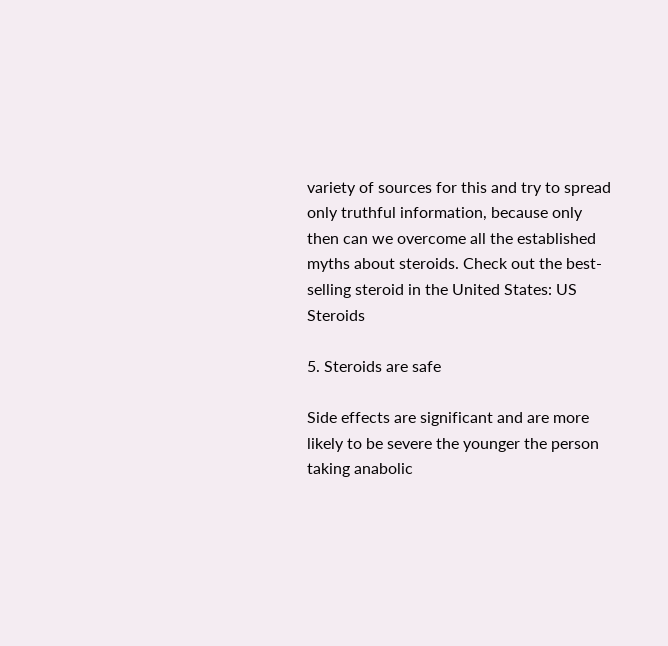variety of sources for this and try to spread only truthful information, because only then can we overcome all the established myths about steroids. Check out the best-selling steroid in the United States: US Steroids

5. Steroids are safe

Side effects are significant and are more likely to be severe the younger the person taking anabolic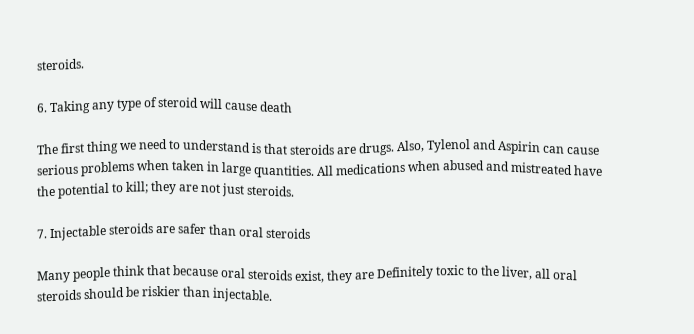steroids.

6. Taking any type of steroid will cause death

The first thing we need to understand is that steroids are drugs. Also, Tylenol and Aspirin can cause serious problems when taken in large quantities. All medications when abused and mistreated have the potential to kill; they are not just steroids.

7. Injectable steroids are safer than oral steroids

Many people think that because oral steroids exist, they are Definitely toxic to the liver, all oral steroids should be riskier than injectable.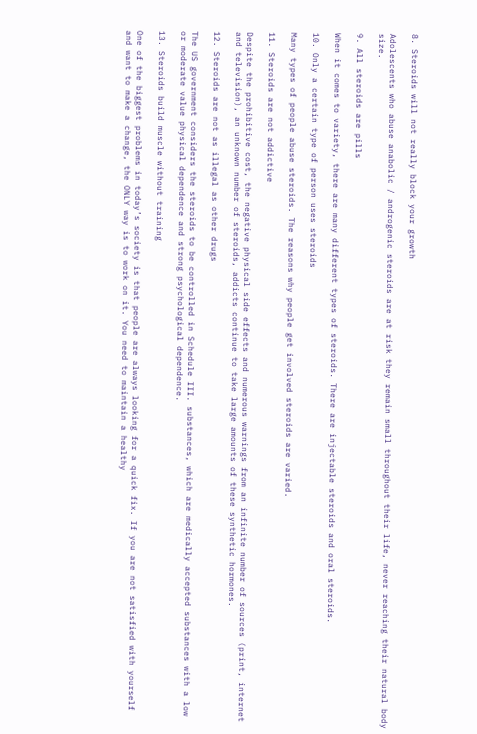8. Steroids will not really block your growth

Adolescents who abuse anabolic / androgenic steroids are at risk they remain small throughout their life, never reaching their natural body size.

9. All steroids are pills

When it comes to variety, there are many different types of steroids. There are injectable steroids and oral steroids.

10. Only a certain type of person uses steroids

Many types of people abuse steroids. The reasons why people get involved steroids are varied.

11. Steroids are not addictive

Despite the prohibitive cost, the negative physical side effects and numerous warnings from an infinite number of sources (print, internet and television), an unknown number of steroids, addicts continue to take large amounts of these synthetic hormones.

12. Steroids are not as illegal as other drugs

The US government considers the steroids to be controlled in Schedule III. substances, which are medically accepted substances with a low or moderate value physical dependence and strong psychological dependence.

13. Steroids build muscle without training

One of the biggest problems in today’s society is that people are always looking for a quick fix. If you are not satisfied with yourself and want to make a change, the ONLY way is to work on it. You need to maintain a healthy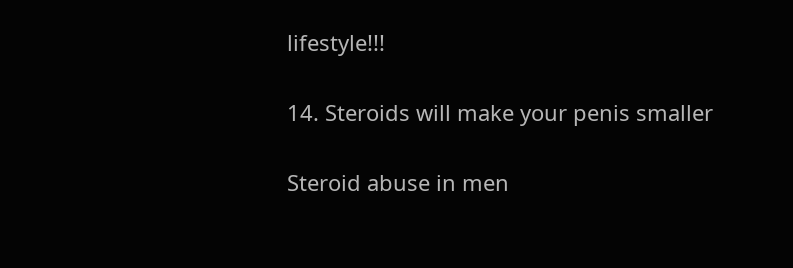lifestyle!!!

14. Steroids will make your penis smaller

Steroid abuse in men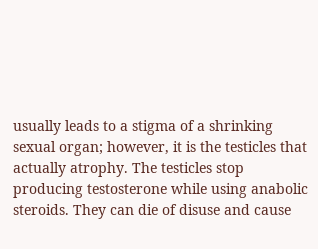usually leads to a stigma of a shrinking sexual organ; however, it is the testicles that actually atrophy. The testicles stop producing testosterone while using anabolic steroids. They can die of disuse and cause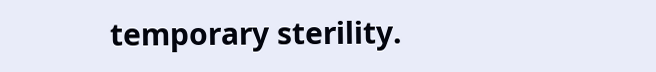temporary sterility.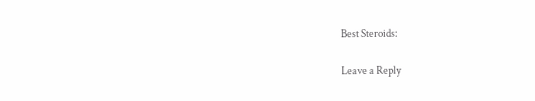Best Steroids:

Leave a Reply